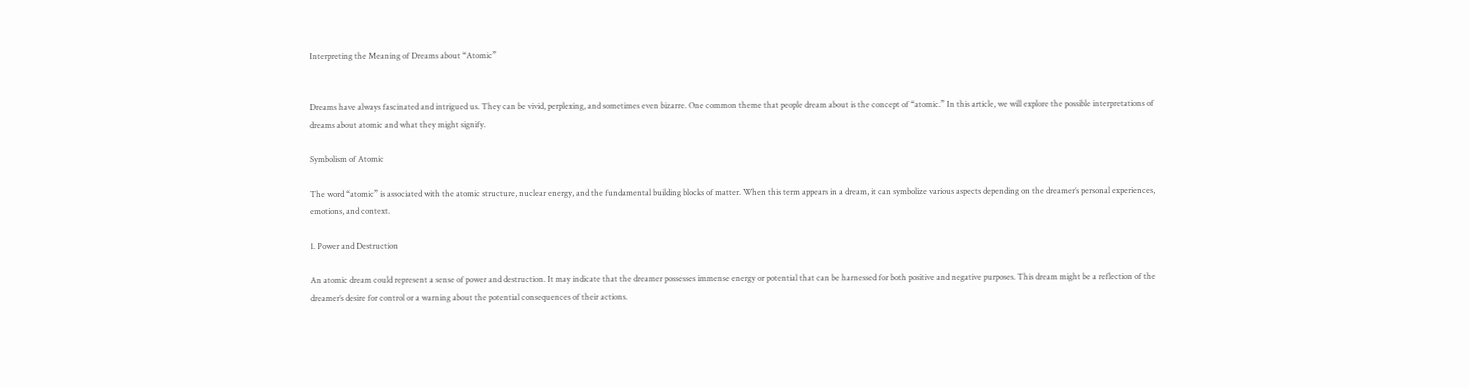Interpreting the Meaning of Dreams about “Atomic”


Dreams have always fascinated and intrigued us. They can be vivid, perplexing, and sometimes even bizarre. One common theme that people dream about is the concept of “atomic.” In this article, we will explore the possible interpretations of dreams about atomic and what they might signify.

Symbolism of Atomic

The word “atomic” is associated with the atomic structure, nuclear energy, and the fundamental building blocks of matter. When this term appears in a dream, it can symbolize various aspects depending on the dreamer’s personal experiences, emotions, and context.

1. Power and Destruction

An atomic dream could represent a sense of power and destruction. It may indicate that the dreamer possesses immense energy or potential that can be harnessed for both positive and negative purposes. This dream might be a reflection of the dreamer’s desire for control or a warning about the potential consequences of their actions.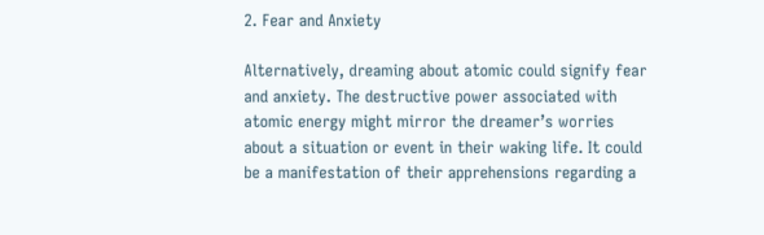2. Fear and Anxiety

Alternatively, dreaming about atomic could signify fear and anxiety. The destructive power associated with atomic energy might mirror the dreamer’s worries about a situation or event in their waking life. It could be a manifestation of their apprehensions regarding a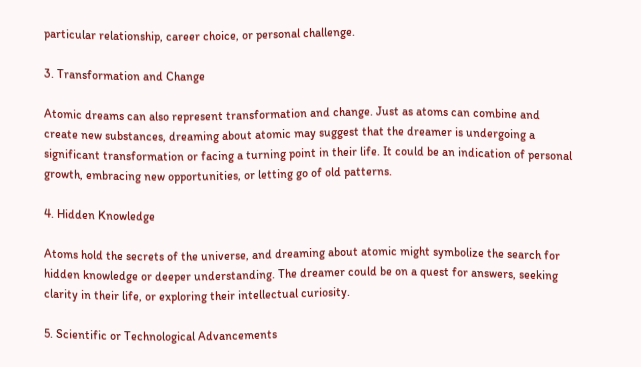particular relationship, career choice, or personal challenge.

3. Transformation and Change

Atomic dreams can also represent transformation and change. Just as atoms can combine and create new substances, dreaming about atomic may suggest that the dreamer is undergoing a significant transformation or facing a turning point in their life. It could be an indication of personal growth, embracing new opportunities, or letting go of old patterns.

4. Hidden Knowledge

Atoms hold the secrets of the universe, and dreaming about atomic might symbolize the search for hidden knowledge or deeper understanding. The dreamer could be on a quest for answers, seeking clarity in their life, or exploring their intellectual curiosity.

5. Scientific or Technological Advancements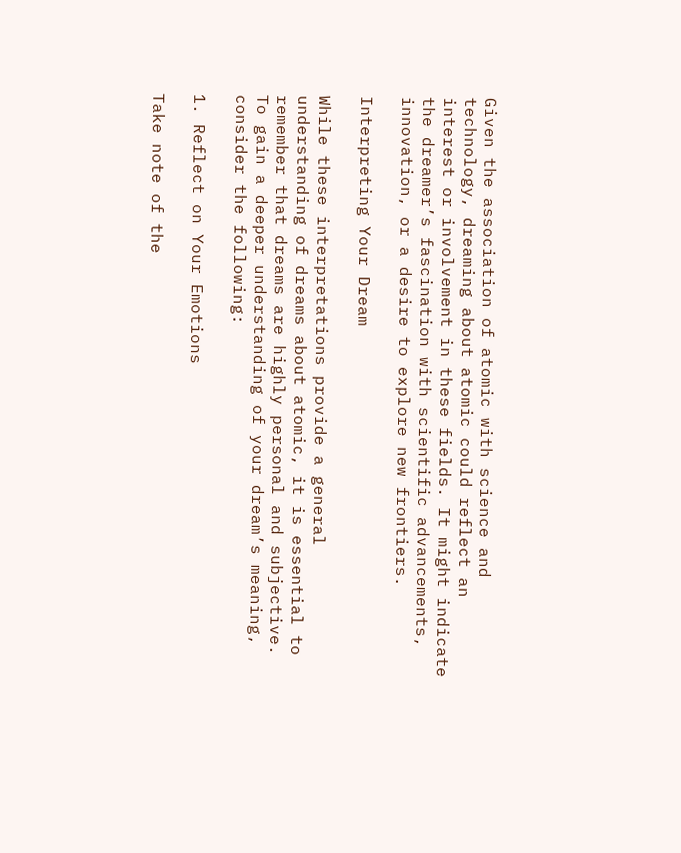Given the association of atomic with science and technology, dreaming about atomic could reflect an interest or involvement in these fields. It might indicate the dreamer’s fascination with scientific advancements, innovation, or a desire to explore new frontiers.

Interpreting Your Dream

While these interpretations provide a general understanding of dreams about atomic, it is essential to remember that dreams are highly personal and subjective. To gain a deeper understanding of your dream’s meaning, consider the following:

1. Reflect on Your Emotions

Take note of the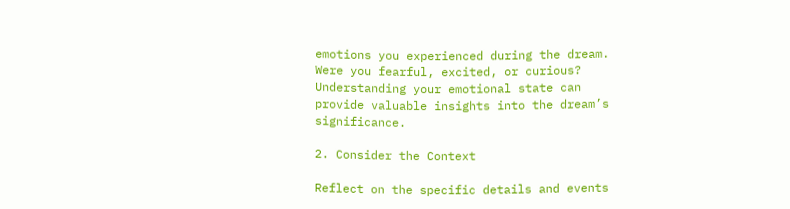emotions you experienced during the dream. Were you fearful, excited, or curious? Understanding your emotional state can provide valuable insights into the dream’s significance.

2. Consider the Context

Reflect on the specific details and events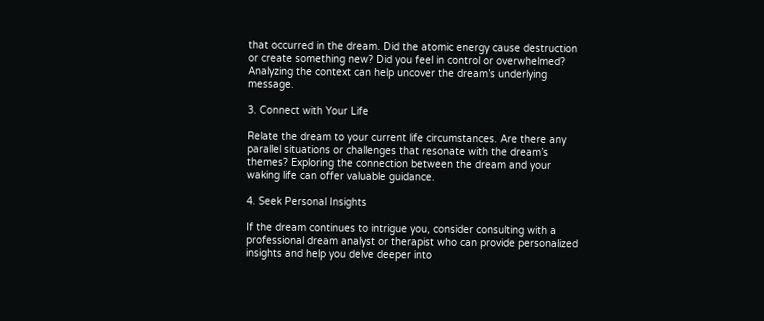that occurred in the dream. Did the atomic energy cause destruction or create something new? Did you feel in control or overwhelmed? Analyzing the context can help uncover the dream’s underlying message.

3. Connect with Your Life

Relate the dream to your current life circumstances. Are there any parallel situations or challenges that resonate with the dream’s themes? Exploring the connection between the dream and your waking life can offer valuable guidance.

4. Seek Personal Insights

If the dream continues to intrigue you, consider consulting with a professional dream analyst or therapist who can provide personalized insights and help you delve deeper into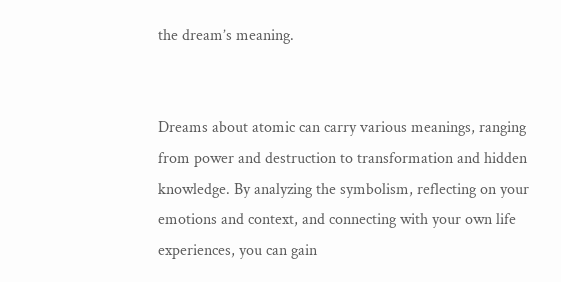the dream’s meaning.


Dreams about atomic can carry various meanings, ranging from power and destruction to transformation and hidden knowledge. By analyzing the symbolism, reflecting on your emotions and context, and connecting with your own life experiences, you can gain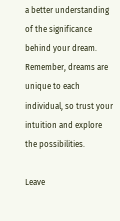a better understanding of the significance behind your dream. Remember, dreams are unique to each individual, so trust your intuition and explore the possibilities.

Leave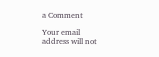a Comment

Your email address will not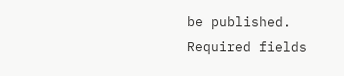be published. Required fields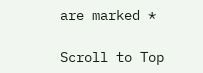are marked *

Scroll to Top